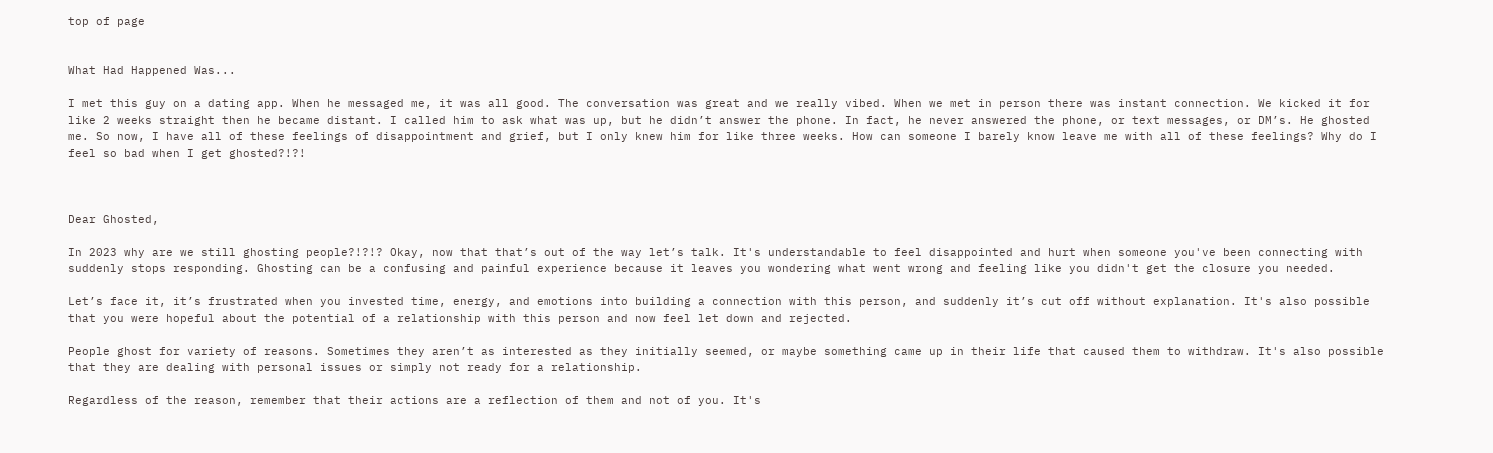top of page


What Had Happened Was...

I met this guy on a dating app. When he messaged me, it was all good. The conversation was great and we really vibed. When we met in person there was instant connection. We kicked it for like 2 weeks straight then he became distant. I called him to ask what was up, but he didn’t answer the phone. In fact, he never answered the phone, or text messages, or DM’s. He ghosted me. So now, I have all of these feelings of disappointment and grief, but I only knew him for like three weeks. How can someone I barely know leave me with all of these feelings? Why do I feel so bad when I get ghosted?!?!



Dear Ghosted,

In 2023 why are we still ghosting people?!?!? Okay, now that that’s out of the way let’s talk. It's understandable to feel disappointed and hurt when someone you've been connecting with suddenly stops responding. Ghosting can be a confusing and painful experience because it leaves you wondering what went wrong and feeling like you didn't get the closure you needed.

Let’s face it, it’s frustrated when you invested time, energy, and emotions into building a connection with this person, and suddenly it’s cut off without explanation. It's also possible that you were hopeful about the potential of a relationship with this person and now feel let down and rejected.

People ghost for variety of reasons. Sometimes they aren’t as interested as they initially seemed, or maybe something came up in their life that caused them to withdraw. It's also possible that they are dealing with personal issues or simply not ready for a relationship.

Regardless of the reason, remember that their actions are a reflection of them and not of you. It's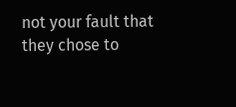not your fault that they chose to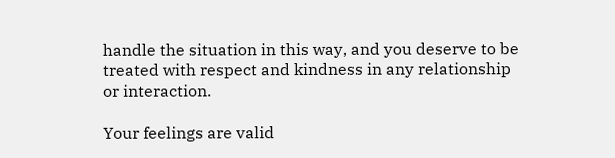handle the situation in this way, and you deserve to be treated with respect and kindness in any relationship or interaction.

Your feelings are valid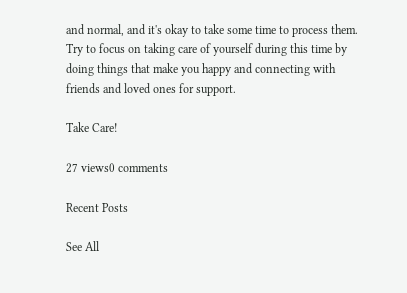and normal, and it's okay to take some time to process them. Try to focus on taking care of yourself during this time by doing things that make you happy and connecting with friends and loved ones for support.

Take Care!

27 views0 comments

Recent Posts

See All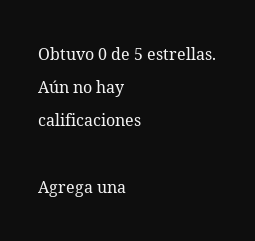Obtuvo 0 de 5 estrellas.
Aún no hay calificaciones

Agrega una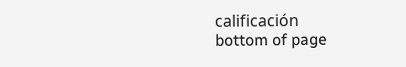calificación
bottom of page